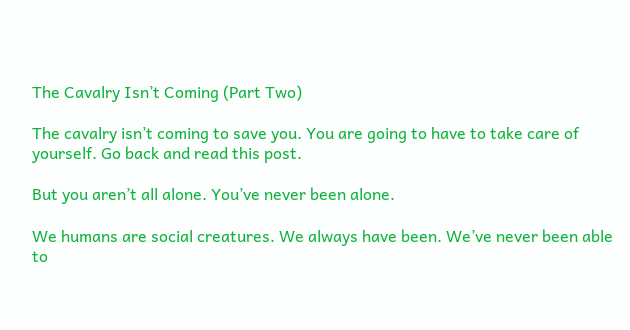The Cavalry Isn’t Coming (Part Two)

The cavalry isn’t coming to save you. You are going to have to take care of yourself. Go back and read this post.

But you aren’t all alone. You’ve never been alone.

We humans are social creatures. We always have been. We’ve never been able to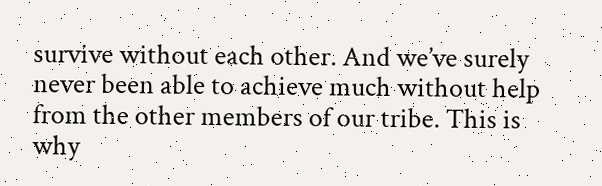survive without each other. And we’ve surely never been able to achieve much without help from the other members of our tribe. This is why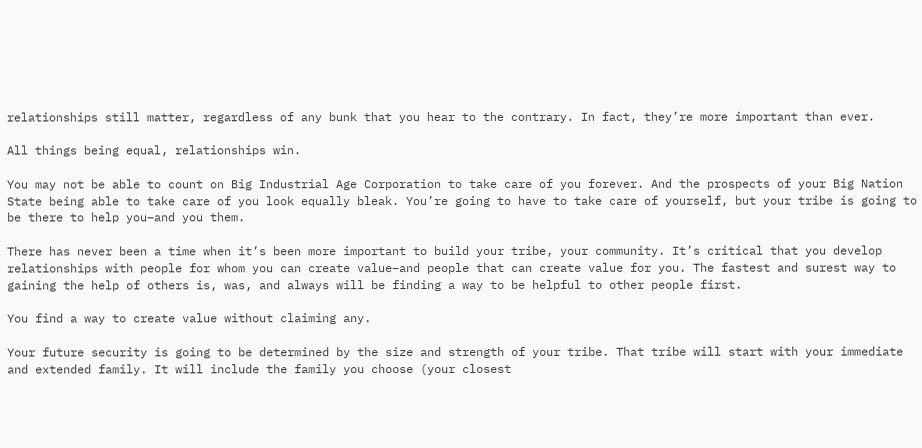relationships still matter, regardless of any bunk that you hear to the contrary. In fact, they’re more important than ever.

All things being equal, relationships win.

You may not be able to count on Big Industrial Age Corporation to take care of you forever. And the prospects of your Big Nation State being able to take care of you look equally bleak. You’re going to have to take care of yourself, but your tribe is going to be there to help you–and you them.

There has never been a time when it’s been more important to build your tribe, your community. It’s critical that you develop relationships with people for whom you can create value–and people that can create value for you. The fastest and surest way to gaining the help of others is, was, and always will be finding a way to be helpful to other people first.

You find a way to create value without claiming any.

Your future security is going to be determined by the size and strength of your tribe. That tribe will start with your immediate and extended family. It will include the family you choose (your closest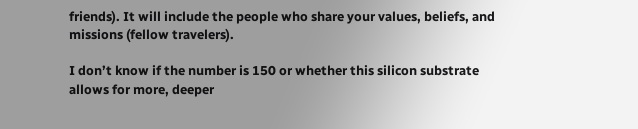friends). It will include the people who share your values, beliefs, and missions (fellow travelers).

I don’t know if the number is 150 or whether this silicon substrate allows for more, deeper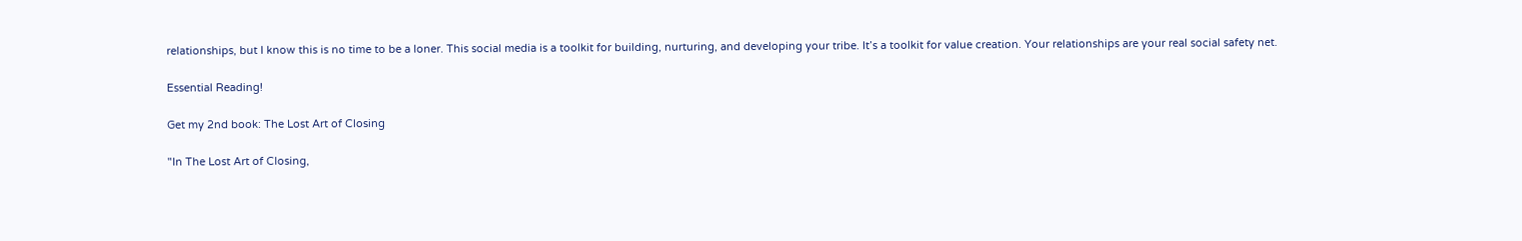relationships, but I know this is no time to be a loner. This social media is a toolkit for building, nurturing, and developing your tribe. It’s a toolkit for value creation. Your relationships are your real social safety net.

Essential Reading!

Get my 2nd book: The Lost Art of Closing

"In The Lost Art of Closing,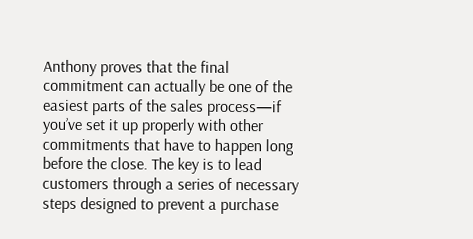Anthony proves that the final commitment can actually be one of the easiest parts of the sales process—if you’ve set it up properly with other commitments that have to happen long before the close. The key is to lead customers through a series of necessary steps designed to prevent a purchase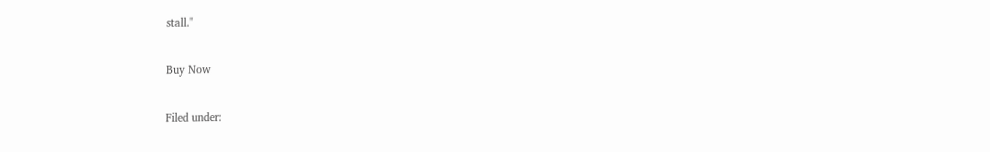stall."

Buy Now

Filed under: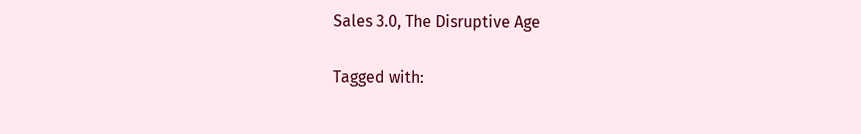Sales 3.0, The Disruptive Age

Tagged with: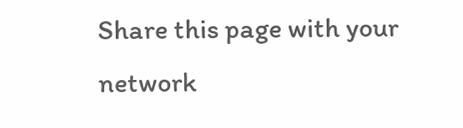Share this page with your network